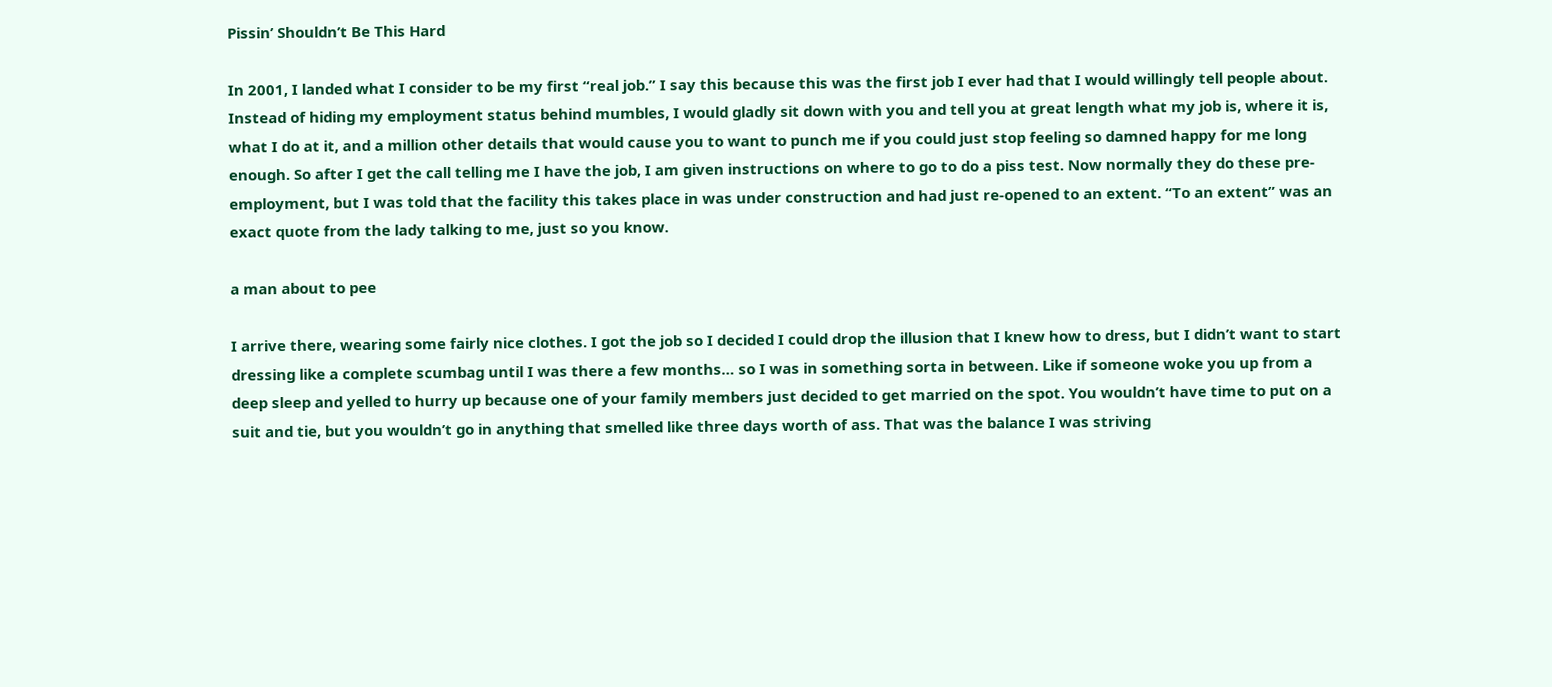Pissin’ Shouldn’t Be This Hard

In 2001, I landed what I consider to be my first “real job.” I say this because this was the first job I ever had that I would willingly tell people about. Instead of hiding my employment status behind mumbles, I would gladly sit down with you and tell you at great length what my job is, where it is, what I do at it, and a million other details that would cause you to want to punch me if you could just stop feeling so damned happy for me long enough. So after I get the call telling me I have the job, I am given instructions on where to go to do a piss test. Now normally they do these pre-employment, but I was told that the facility this takes place in was under construction and had just re-opened to an extent. “To an extent” was an exact quote from the lady talking to me, just so you know.

a man about to pee

I arrive there, wearing some fairly nice clothes. I got the job so I decided I could drop the illusion that I knew how to dress, but I didn’t want to start dressing like a complete scumbag until I was there a few months… so I was in something sorta in between. Like if someone woke you up from a deep sleep and yelled to hurry up because one of your family members just decided to get married on the spot. You wouldn’t have time to put on a suit and tie, but you wouldn’t go in anything that smelled like three days worth of ass. That was the balance I was striving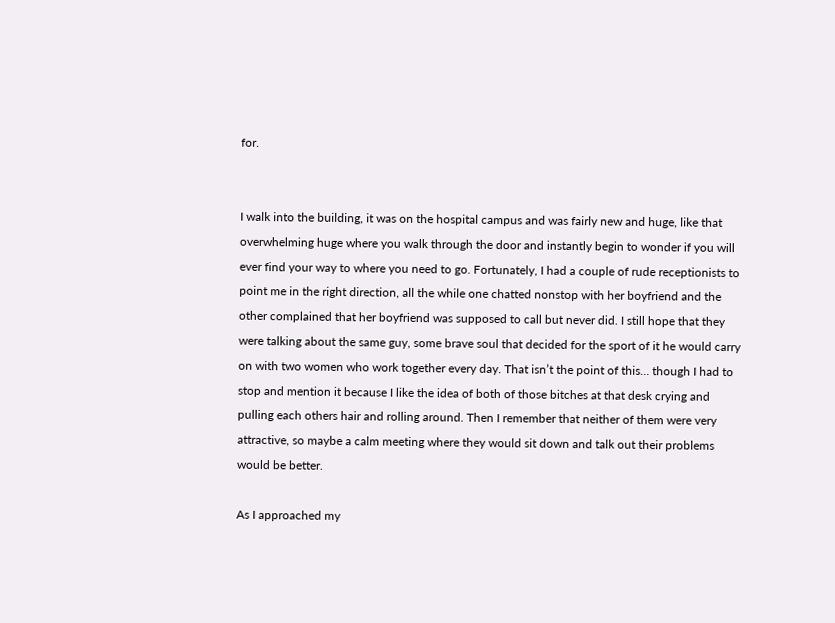for.


I walk into the building, it was on the hospital campus and was fairly new and huge, like that overwhelming huge where you walk through the door and instantly begin to wonder if you will ever find your way to where you need to go. Fortunately, I had a couple of rude receptionists to point me in the right direction, all the while one chatted nonstop with her boyfriend and the other complained that her boyfriend was supposed to call but never did. I still hope that they were talking about the same guy, some brave soul that decided for the sport of it he would carry on with two women who work together every day. That isn’t the point of this… though I had to stop and mention it because I like the idea of both of those bitches at that desk crying and pulling each others hair and rolling around. Then I remember that neither of them were very attractive, so maybe a calm meeting where they would sit down and talk out their problems would be better.

As I approached my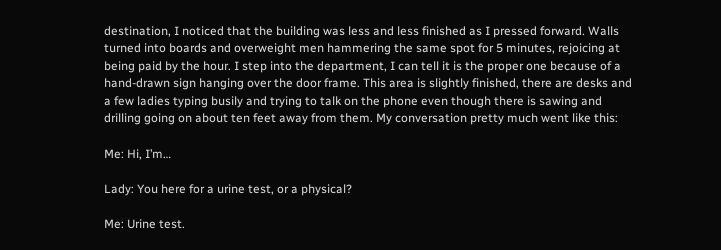destination, I noticed that the building was less and less finished as I pressed forward. Walls turned into boards and overweight men hammering the same spot for 5 minutes, rejoicing at being paid by the hour. I step into the department, I can tell it is the proper one because of a hand-drawn sign hanging over the door frame. This area is slightly finished, there are desks and a few ladies typing busily and trying to talk on the phone even though there is sawing and drilling going on about ten feet away from them. My conversation pretty much went like this:

Me: Hi, I’m…

Lady: You here for a urine test, or a physical?

Me: Urine test.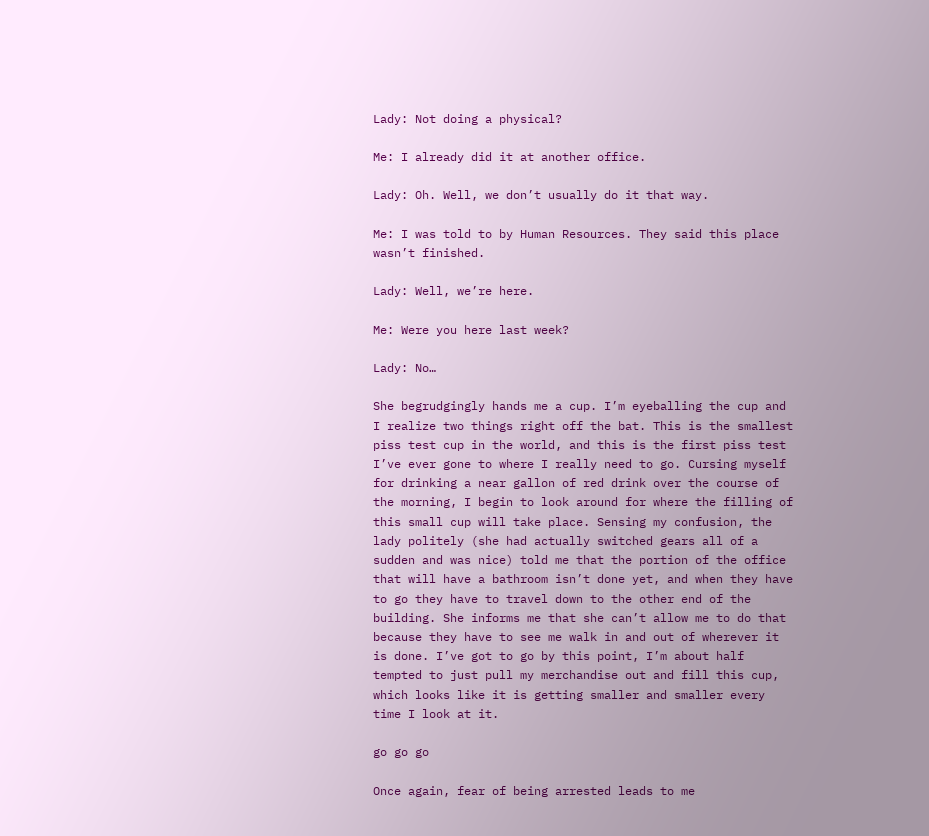Lady: Not doing a physical?

Me: I already did it at another office.

Lady: Oh. Well, we don’t usually do it that way.

Me: I was told to by Human Resources. They said this place wasn’t finished.

Lady: Well, we’re here.

Me: Were you here last week?

Lady: No…

She begrudgingly hands me a cup. I’m eyeballing the cup and I realize two things right off the bat. This is the smallest piss test cup in the world, and this is the first piss test I’ve ever gone to where I really need to go. Cursing myself for drinking a near gallon of red drink over the course of the morning, I begin to look around for where the filling of this small cup will take place. Sensing my confusion, the lady politely (she had actually switched gears all of a sudden and was nice) told me that the portion of the office that will have a bathroom isn’t done yet, and when they have to go they have to travel down to the other end of the building. She informs me that she can’t allow me to do that because they have to see me walk in and out of wherever it is done. I’ve got to go by this point, I’m about half tempted to just pull my merchandise out and fill this cup, which looks like it is getting smaller and smaller every time I look at it.

go go go

Once again, fear of being arrested leads to me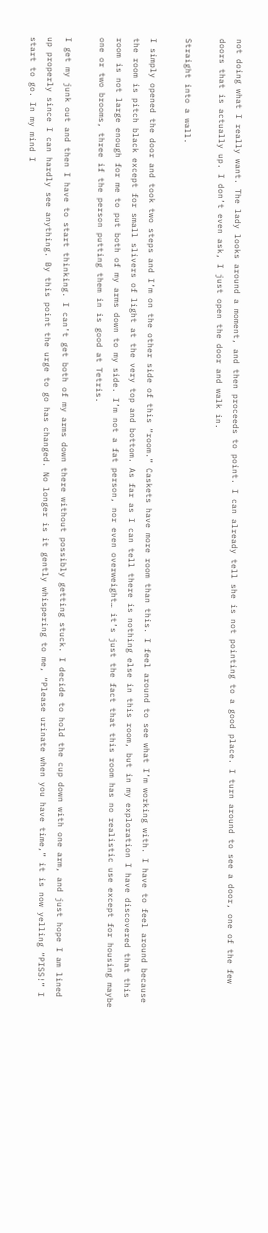not doing what I really want. The lady looks around a moment, and then proceeds to point. I can already tell she is not pointing to a good place. I turn around to see a door, one of the few doors that is actually up. I don’t even ask, I just open the door and walk in.

Straight into a wall.

I simply opened the door and took two steps and I’m on the other side of this “room.” Caskets have more room than this. I feel around to see what I’m working with. I have to feel around because the room is pitch black except for small slivers of light at the very top and bottom. As far as I can tell there is nothing else in this room, but in my exploration I have discovered that this room is not large enough for me to put both of my arms down to my side. I’m not a fat person, nor even overweight… it’s just the fact that this room has no realistic use except for housing maybe one or two brooms, three if the person putting them in is good at Tetris.

I get my junk out and then I have to start thinking. I can’t get both of my arms down there without possibly getting stuck. I decide to hold the cup down with one arm, and just hope I am lined up properly since I can hardly see anything. By this point the urge to go has changed. No longer is it gently whispering to me, “Please urinate when you have time,” it is now yelling “PISS!” I start to go. In my mind I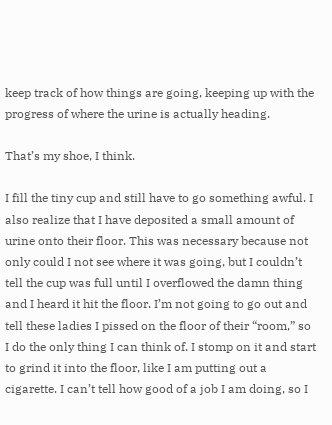keep track of how things are going, keeping up with the progress of where the urine is actually heading.

That’s my shoe, I think.

I fill the tiny cup and still have to go something awful. I also realize that I have deposited a small amount of urine onto their floor. This was necessary because not only could I not see where it was going, but I couldn’t tell the cup was full until I overflowed the damn thing and I heard it hit the floor. I’m not going to go out and tell these ladies I pissed on the floor of their “room,” so I do the only thing I can think of. I stomp on it and start to grind it into the floor, like I am putting out a cigarette. I can’t tell how good of a job I am doing, so I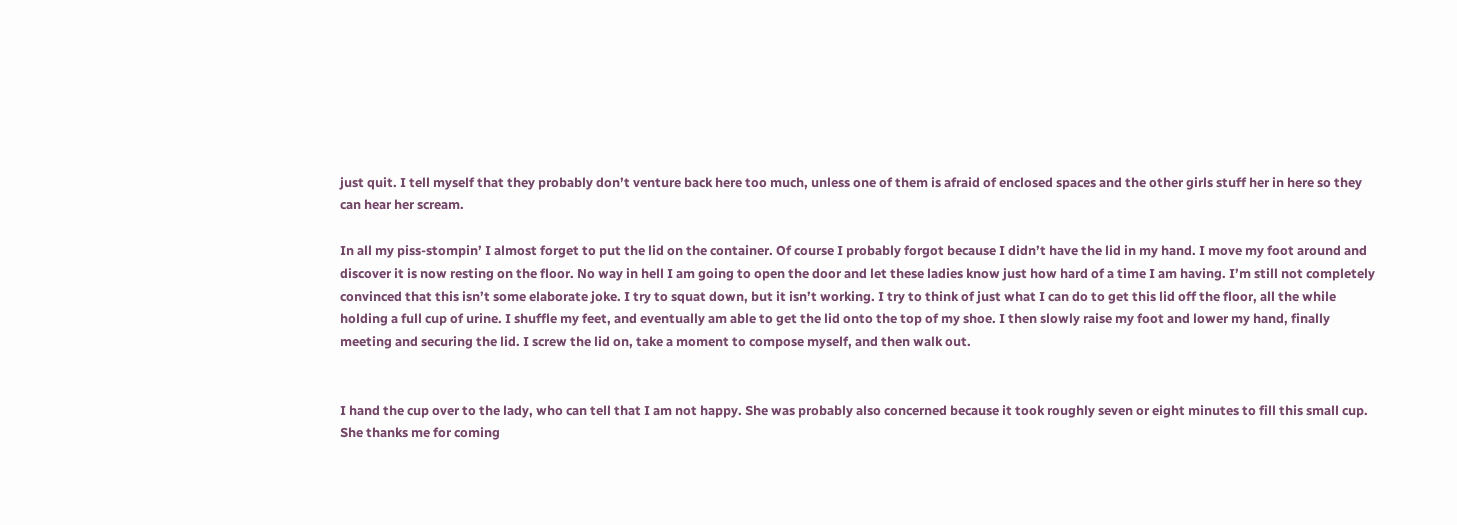just quit. I tell myself that they probably don’t venture back here too much, unless one of them is afraid of enclosed spaces and the other girls stuff her in here so they can hear her scream.

In all my piss-stompin’ I almost forget to put the lid on the container. Of course I probably forgot because I didn’t have the lid in my hand. I move my foot around and discover it is now resting on the floor. No way in hell I am going to open the door and let these ladies know just how hard of a time I am having. I’m still not completely convinced that this isn’t some elaborate joke. I try to squat down, but it isn’t working. I try to think of just what I can do to get this lid off the floor, all the while holding a full cup of urine. I shuffle my feet, and eventually am able to get the lid onto the top of my shoe. I then slowly raise my foot and lower my hand, finally meeting and securing the lid. I screw the lid on, take a moment to compose myself, and then walk out.


I hand the cup over to the lady, who can tell that I am not happy. She was probably also concerned because it took roughly seven or eight minutes to fill this small cup. She thanks me for coming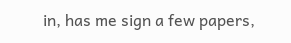in, has me sign a few papers,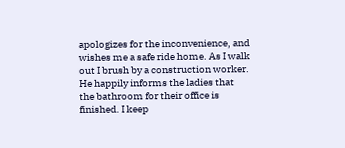apologizes for the inconvenience, and wishes me a safe ride home. As I walk out I brush by a construction worker. He happily informs the ladies that the bathroom for their office is finished. I keep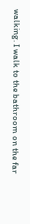walking. I walk to the bathroom on the far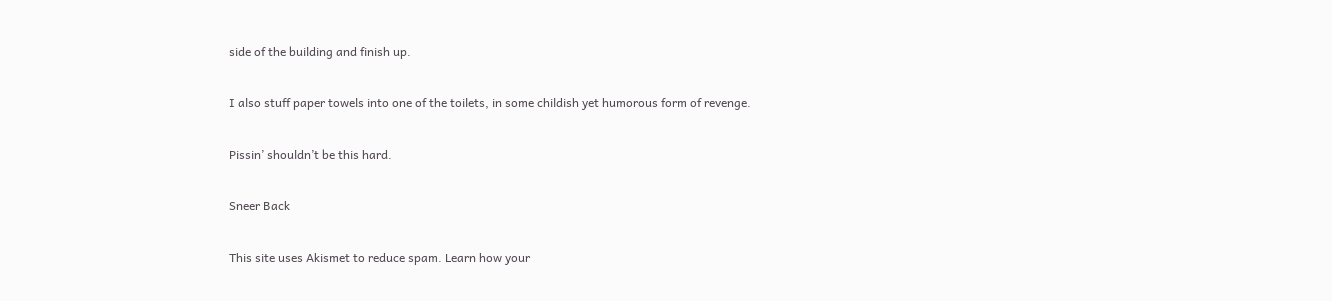side of the building and finish up.

I also stuff paper towels into one of the toilets, in some childish yet humorous form of revenge.

Pissin’ shouldn’t be this hard.

Sneer Back

This site uses Akismet to reduce spam. Learn how your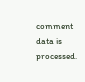comment data is processed.